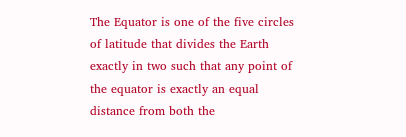The Equator is one of the five circles of latitude that divides the Earth exactly in two such that any point of the equator is exactly an equal distance from both the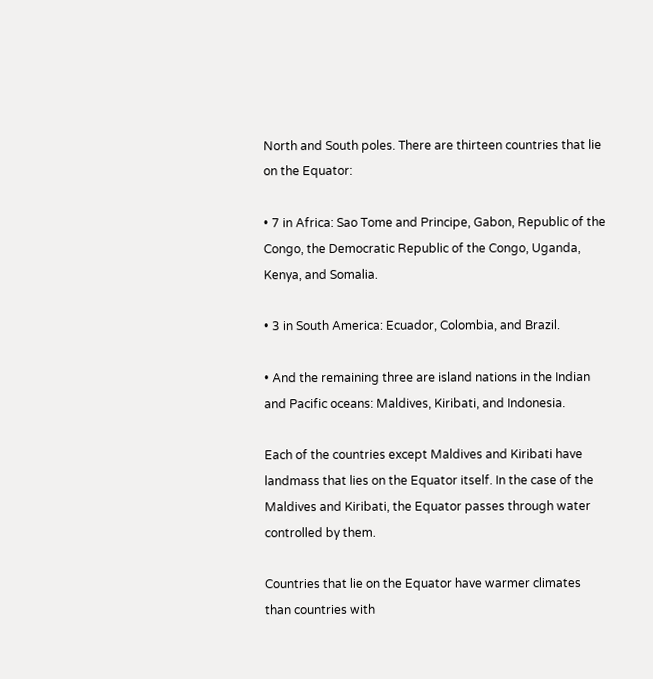North and South poles. There are thirteen countries that lie on the Equator:

• 7 in Africa: Sao Tome and Principe, Gabon, Republic of the Congo, the Democratic Republic of the Congo, Uganda, Kenya, and Somalia.

• 3 in South America: Ecuador, Colombia, and Brazil.

• And the remaining three are island nations in the Indian and Pacific oceans: Maldives, Kiribati, and Indonesia.

Each of the countries except Maldives and Kiribati have landmass that lies on the Equator itself. In the case of the Maldives and Kiribati, the Equator passes through water controlled by them.

Countries that lie on the Equator have warmer climates than countries with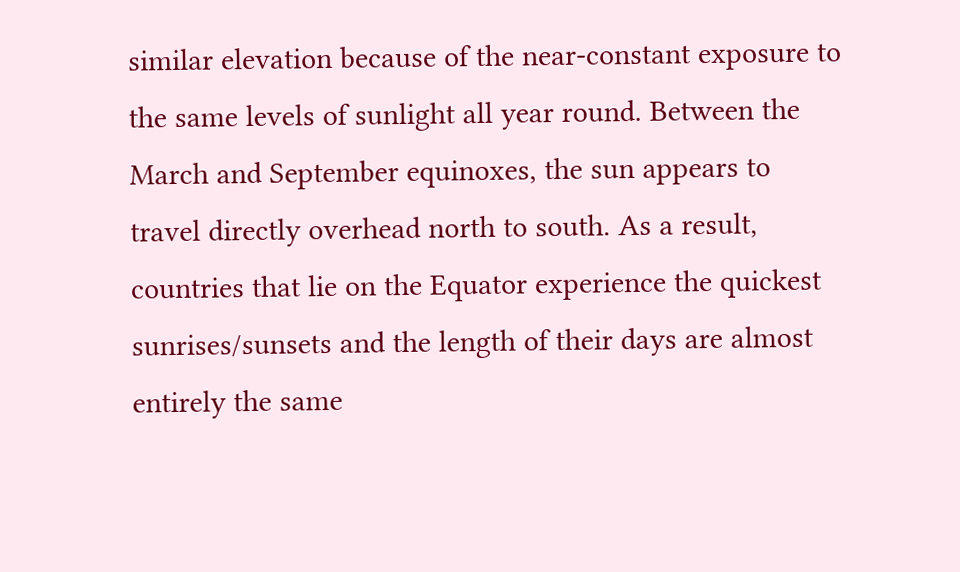similar elevation because of the near-constant exposure to the same levels of sunlight all year round. Between the March and September equinoxes, the sun appears to travel directly overhead north to south. As a result, countries that lie on the Equator experience the quickest sunrises/sunsets and the length of their days are almost entirely the same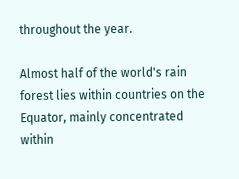throughout the year.

Almost half of the world's rain forest lies within countries on the Equator, mainly concentrated within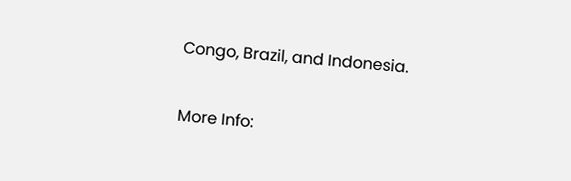Congo, Brazil, and Indonesia.

More Info: